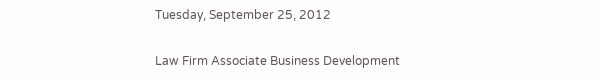Tuesday, September 25, 2012

Law Firm Associate Business Development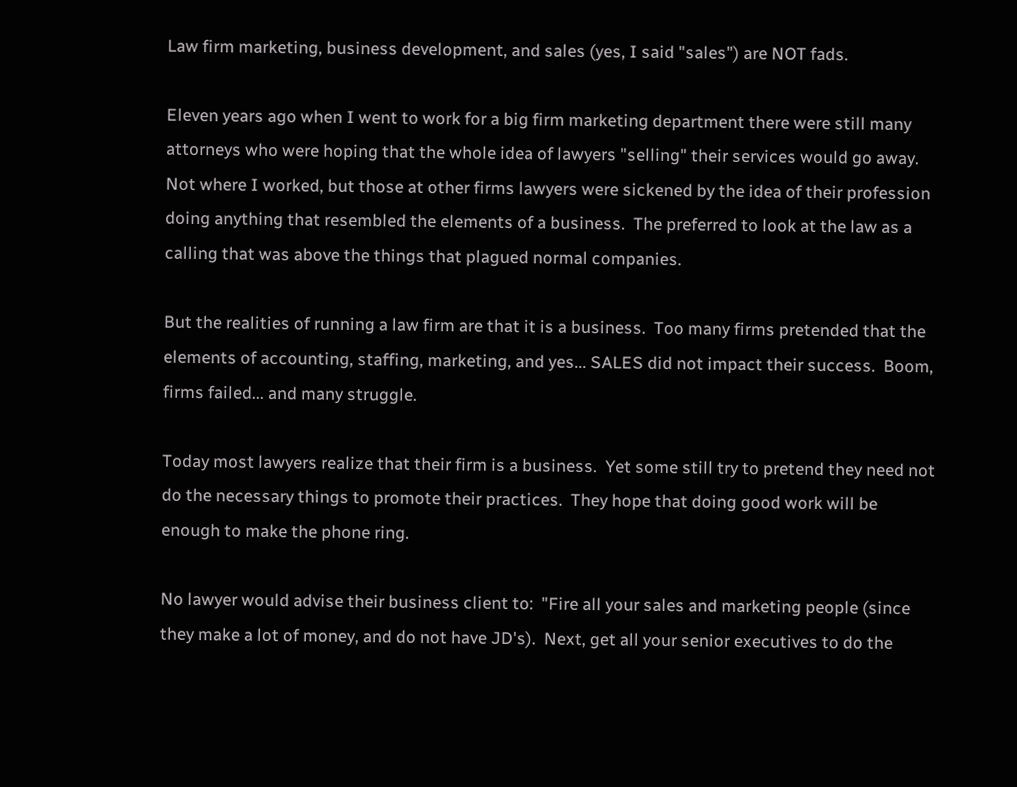Law firm marketing, business development, and sales (yes, I said "sales") are NOT fads.

Eleven years ago when I went to work for a big firm marketing department there were still many attorneys who were hoping that the whole idea of lawyers "selling" their services would go away.  Not where I worked, but those at other firms lawyers were sickened by the idea of their profession doing anything that resembled the elements of a business.  The preferred to look at the law as a calling that was above the things that plagued normal companies.

But the realities of running a law firm are that it is a business.  Too many firms pretended that the elements of accounting, staffing, marketing, and yes... SALES did not impact their success.  Boom, firms failed... and many struggle.

Today most lawyers realize that their firm is a business.  Yet some still try to pretend they need not do the necessary things to promote their practices.  They hope that doing good work will be enough to make the phone ring.

No lawyer would advise their business client to:  "Fire all your sales and marketing people (since they make a lot of money, and do not have JD's).  Next, get all your senior executives to do the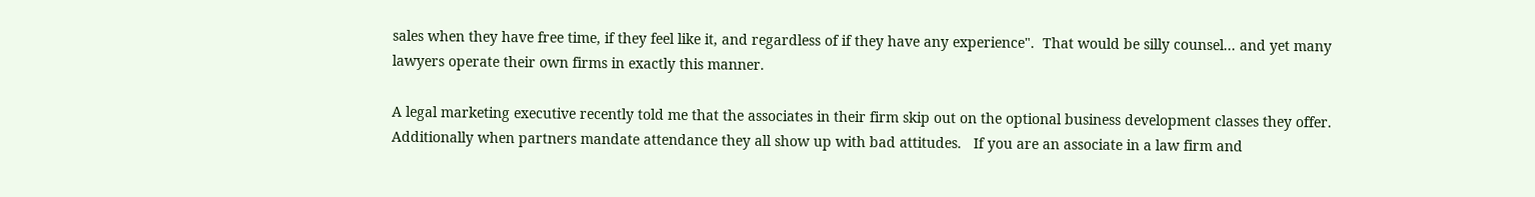sales when they have free time, if they feel like it, and regardless of if they have any experience".  That would be silly counsel... and yet many lawyers operate their own firms in exactly this manner.

A legal marketing executive recently told me that the associates in their firm skip out on the optional business development classes they offer.  Additionally when partners mandate attendance they all show up with bad attitudes.   If you are an associate in a law firm and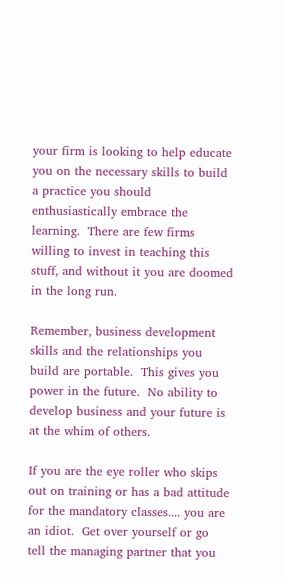your firm is looking to help educate you on the necessary skills to build a practice you should enthusiastically embrace the learning.  There are few firms willing to invest in teaching this stuff, and without it you are doomed in the long run.

Remember, business development skills and the relationships you build are portable.  This gives you power in the future.  No ability to develop business and your future is at the whim of others.

If you are the eye roller who skips out on training or has a bad attitude for the mandatory classes.... you are an idiot.  Get over yourself or go tell the managing partner that you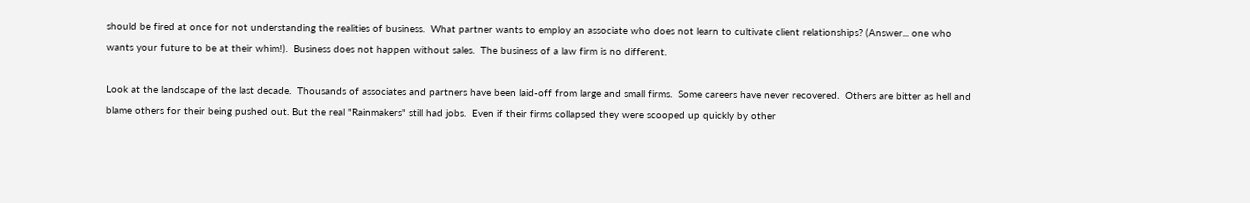should be fired at once for not understanding the realities of business.  What partner wants to employ an associate who does not learn to cultivate client relationships? (Answer... one who wants your future to be at their whim!).  Business does not happen without sales.  The business of a law firm is no different.

Look at the landscape of the last decade.  Thousands of associates and partners have been laid-off from large and small firms.  Some careers have never recovered.  Others are bitter as hell and blame others for their being pushed out. But the real "Rainmakers" still had jobs.  Even if their firms collapsed they were scooped up quickly by other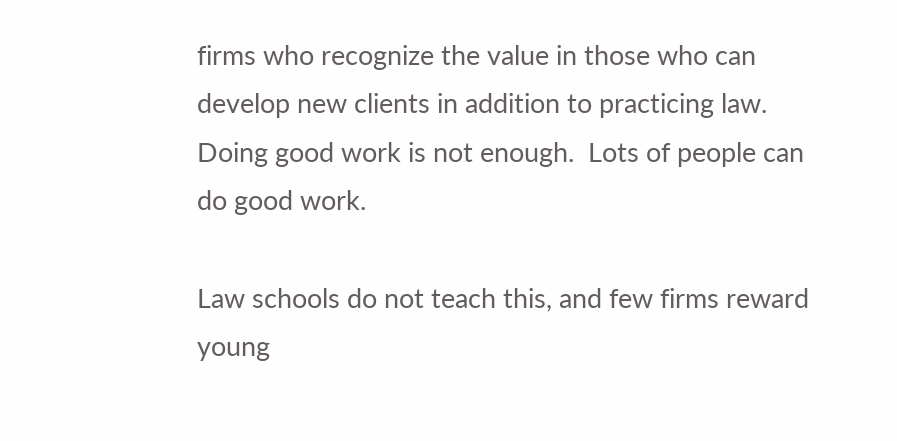firms who recognize the value in those who can develop new clients in addition to practicing law.  Doing good work is not enough.  Lots of people can do good work.

Law schools do not teach this, and few firms reward young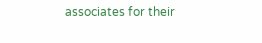associates for their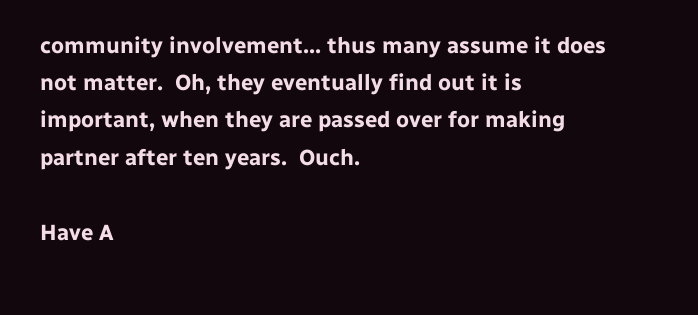community involvement... thus many assume it does not matter.  Oh, they eventually find out it is important, when they are passed over for making partner after ten years.  Ouch.

Have A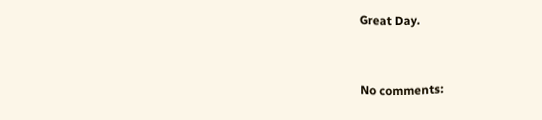Great Day.


No comments: